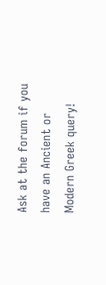Ask at the forum if you have an Ancient or Modern Greek query!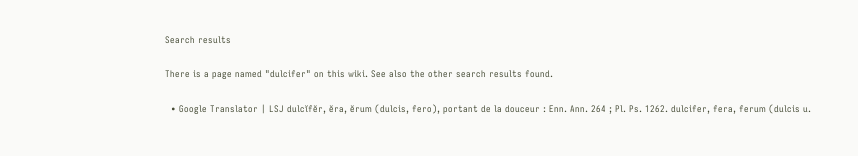Search results

There is a page named "dulcifer" on this wiki. See also the other search results found.

  • Google Translator | LSJ dulcĭfĕr, ĕra, ĕrum (dulcis, fero), portant de la douceur : Enn. Ann. 264 ; Pl. Ps. 1262. dulcifer, fera, ferum (dulcis u.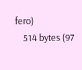fero)
    514 bytes (97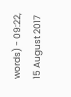words) - 09:22, 15 August 2017